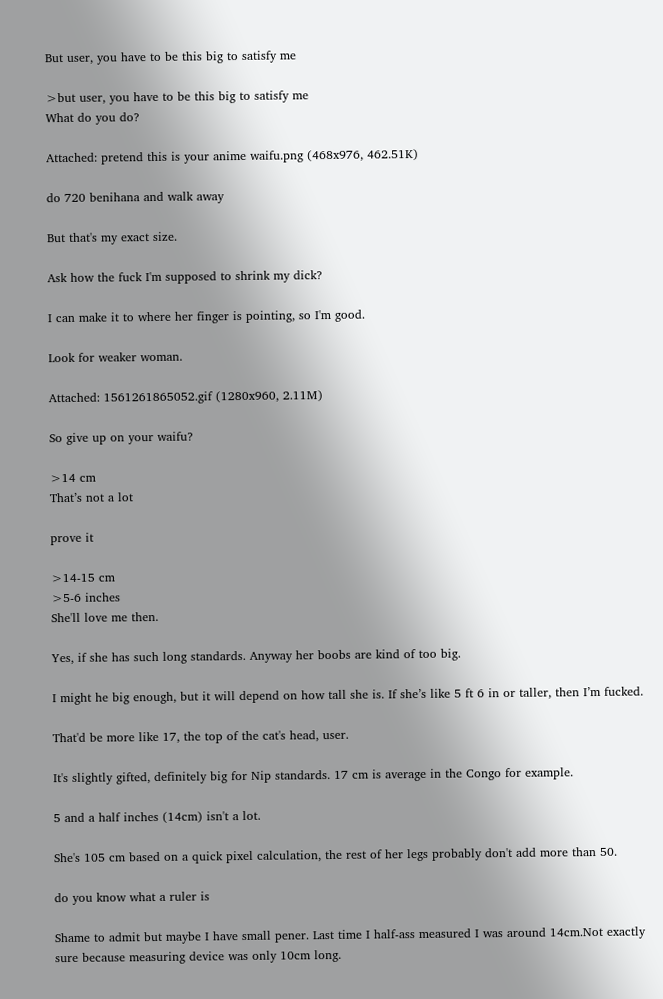But user, you have to be this big to satisfy me

>but user, you have to be this big to satisfy me
What do you do?

Attached: pretend this is your anime waifu.png (468x976, 462.51K)

do 720 benihana and walk away

But that's my exact size.

Ask how the fuck I'm supposed to shrink my dick?

I can make it to where her finger is pointing, so I'm good.

Look for weaker woman.

Attached: 1561261865052.gif (1280x960, 2.11M)

So give up on your waifu?

>14 cm
That’s not a lot

prove it

>14-15 cm
>5-6 inches
She'll love me then.

Yes, if she has such long standards. Anyway her boobs are kind of too big.

I might he big enough, but it will depend on how tall she is. If she’s like 5 ft 6 in or taller, then I’m fucked.

That'd be more like 17, the top of the cat's head, user.

It's slightly gifted, definitely big for Nip standards. 17 cm is average in the Congo for example.

5 and a half inches (14cm) isn't a lot.

She's 105 cm based on a quick pixel calculation, the rest of her legs probably don't add more than 50.

do you know what a ruler is

Shame to admit but maybe I have small pener. Last time I half-ass measured I was around 14cm.Not exactly sure because measuring device was only 10cm long.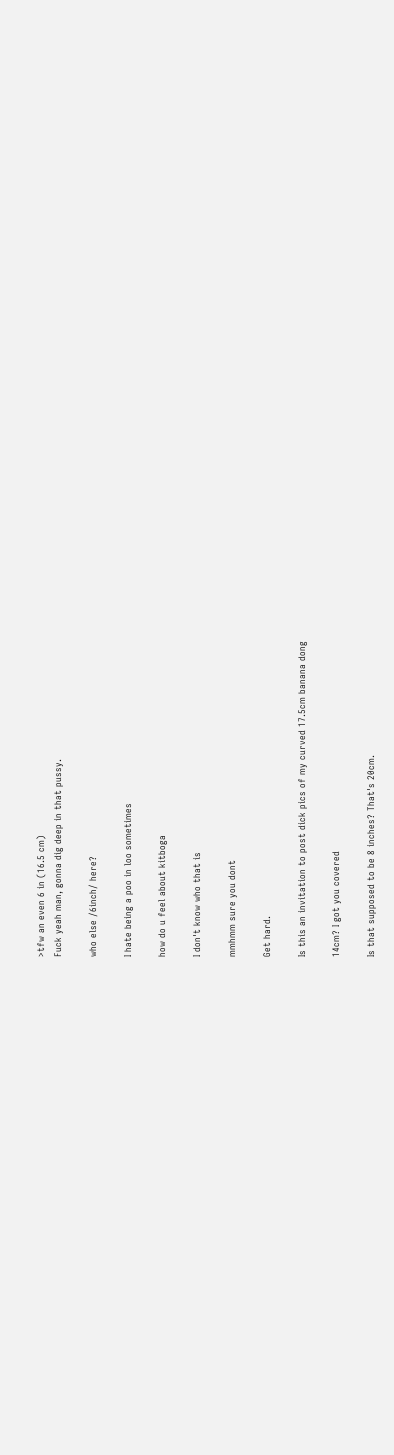>tfw an even 6 in (16.5 cm)
Fuck yeah man, gonna dig deep in that pussy.

who else /6inch/ here?

I hate being a poo in loo sometimes

how do u feel about kitboga

I don't know who that is

mmhmm sure you dont

Get hard.

Is this an invitation to post dick pics of my curved 17.5cm banana dong

14cm? I got you covered

Is that supposed to be 8 inches? That's 20cm.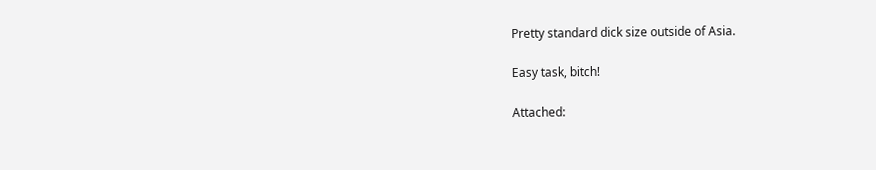Pretty standard dick size outside of Asia.

Easy task, bitch!

Attached: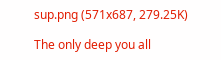sup.png (571x687, 279.25K)

The only deep you all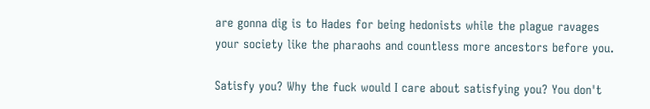are gonna dig is to Hades for being hedonists while the plague ravages your society like the pharaohs and countless more ancestors before you.

Satisfy you? Why the fuck would I care about satisfying you? You don't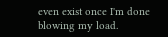even exist once I'm done blowing my load.